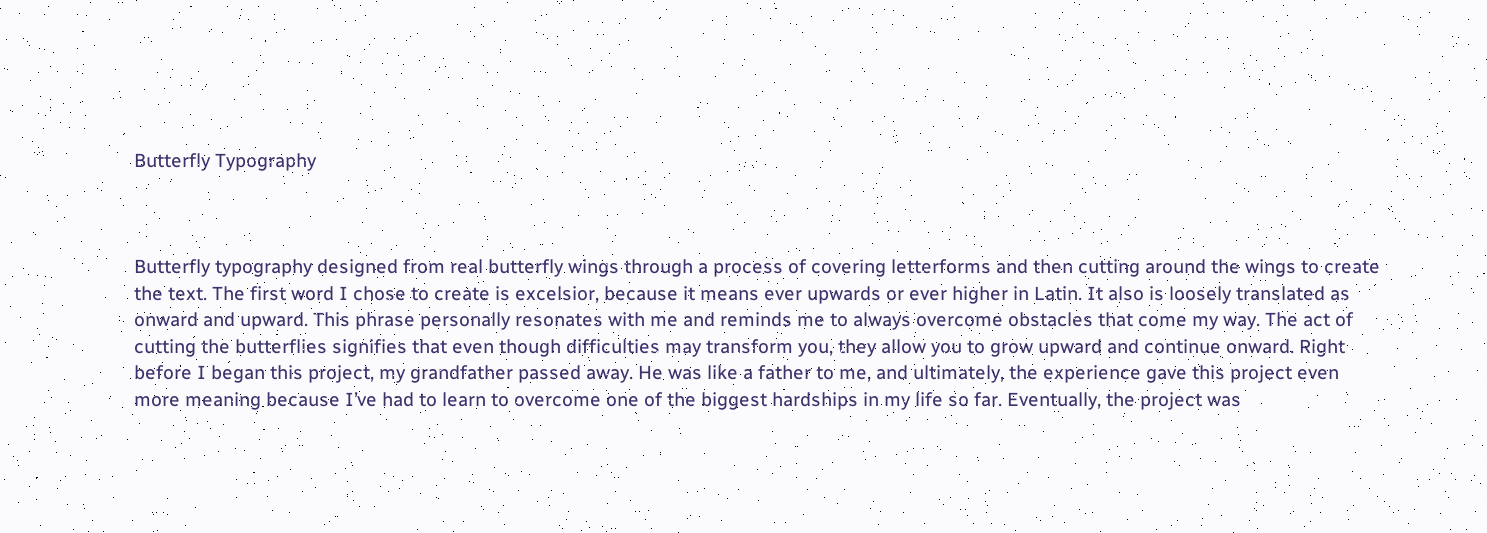Butterfly Typography



Butterfly typography designed from real butterfly wings through a process of covering letterforms and then cutting around the wings to create the text. The first word I chose to create is excelsior, because it means ever upwards or ever higher in Latin. It also is loosely translated as onward and upward. This phrase personally resonates with me and reminds me to always overcome obstacles that come my way. The act of cutting the butterflies signifies that even though difficulties may transform you, they allow you to grow upward and continue onward. Right before I began this project, my grandfather passed away. He was like a father to me, and ultimately, the experience gave this project even more meaning because I’ve had to learn to overcome one of the biggest hardships in my life so far. Eventually, the project was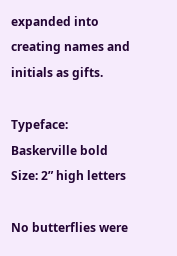expanded into creating names and initials as gifts.

Typeface: Baskerville bold
Size: 2” high letters

No butterflies were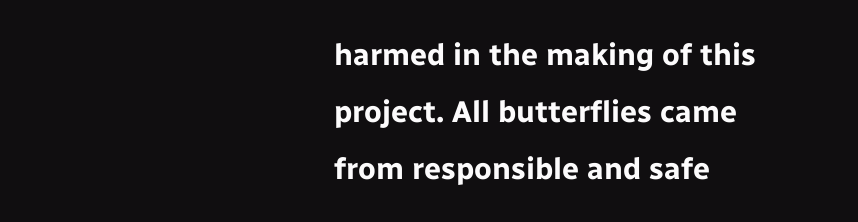harmed in the making of this project. All butterflies came from responsible and safe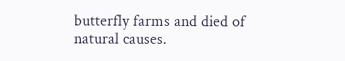butterfly farms and died of natural causes.